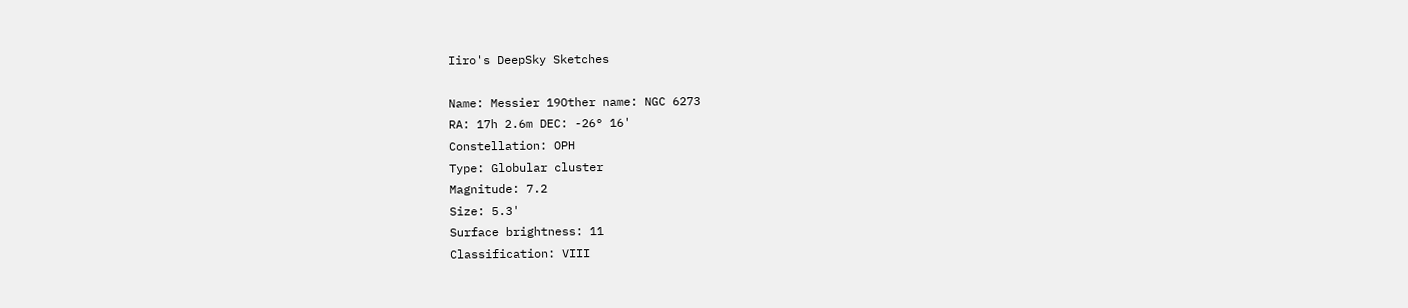Iiro's DeepSky Sketches

Name: Messier 19Other name: NGC 6273
RA: 17h 2.6m DEC: -26° 16'
Constellation: OPH
Type: Globular cluster
Magnitude: 7.2
Size: 5.3'
Surface brightness: 11
Classification: VIII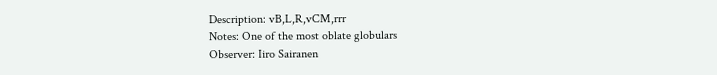Description: vB,L,R,vCM,rrr
Notes: One of the most oblate globulars
Observer: Iiro Sairanen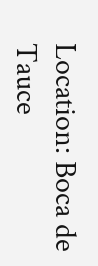Location: Boca de Tauce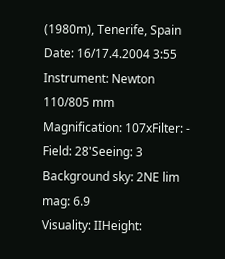(1980m), Tenerife, Spain
Date: 16/17.4.2004 3:55
Instrument: Newton 110/805 mm
Magnification: 107xFilter: -
Field: 28'Seeing: 3
Background sky: 2NE lim mag: 6.9
Visuality: IIHeight: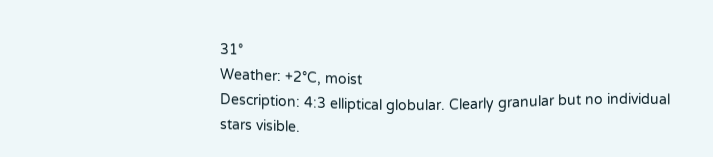31°
Weather: +2°C, moist
Description: 4:3 elliptical globular. Clearly granular but no individual stars visible.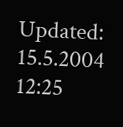Updated: 15.5.2004 12:25